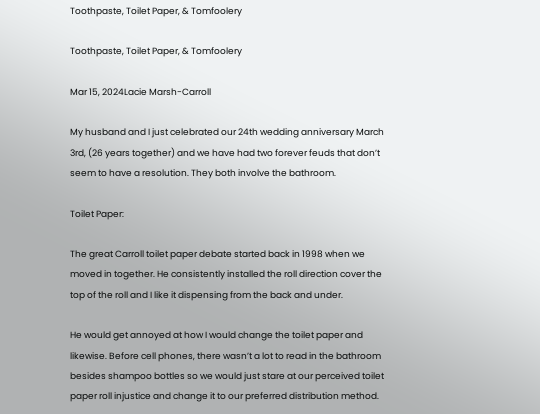Toothpaste, Toilet Paper, & Tomfoolery

Toothpaste, Toilet Paper, & Tomfoolery

Mar 15, 2024Lacie Marsh-Carroll

My husband and I just celebrated our 24th wedding anniversary March 3rd, (26 years together) and we have had two forever feuds that don’t seem to have a resolution. They both involve the bathroom.

Toilet Paper:

The great Carroll toilet paper debate started back in 1998 when we moved in together. He consistently installed the roll direction cover the top of the roll and I like it dispensing from the back and under.

He would get annoyed at how I would change the toilet paper and likewise. Before cell phones, there wasn’t a lot to read in the bathroom besides shampoo bottles so we would just stare at our perceived toilet paper roll injustice and change it to our preferred distribution method.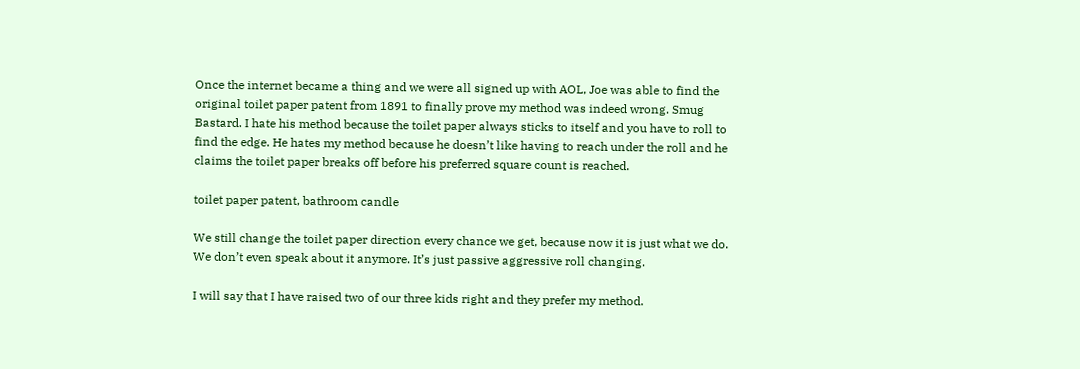Once the internet became a thing and we were all signed up with AOL, Joe was able to find the original toilet paper patent from 1891 to finally prove my method was indeed wrong. Smug Bastard. I hate his method because the toilet paper always sticks to itself and you have to roll to find the edge. He hates my method because he doesn’t like having to reach under the roll and he claims the toilet paper breaks off before his preferred square count is reached.

toilet paper patent, bathroom candle

We still change the toilet paper direction every chance we get, because now it is just what we do. We don’t even speak about it anymore. It’s just passive aggressive roll changing.

I will say that I have raised two of our three kids right and they prefer my method.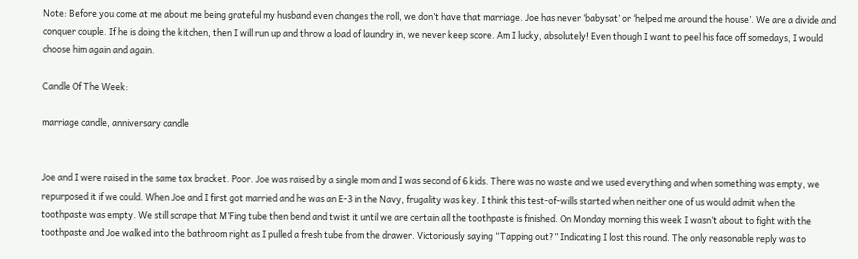Note: Before you come at me about me being grateful my husband even changes the roll, we don’t have that marriage. Joe has never ‘babysat’ or ‘helped me around the house’. We are a divide and conquer couple. If he is doing the kitchen, then I will run up and throw a load of laundry in, we never keep score. Am I lucky, absolutely! Even though I want to peel his face off somedays, I would choose him again and again.

Candle Of The Week:

marriage candle, anniversary candle


Joe and I were raised in the same tax bracket. Poor. Joe was raised by a single mom and I was second of 6 kids. There was no waste and we used everything and when something was empty, we repurposed it if we could. When Joe and I first got married and he was an E-3 in the Navy, frugality was key. I think this test-of-wills started when neither one of us would admit when the toothpaste was empty. We still scrape that M’Fing tube then bend and twist it until we are certain all the toothpaste is finished. On Monday morning this week I wasn’t about to fight with the toothpaste and Joe walked into the bathroom right as I pulled a fresh tube from the drawer. Victoriously saying “Tapping out?” Indicating I lost this round. The only reasonable reply was to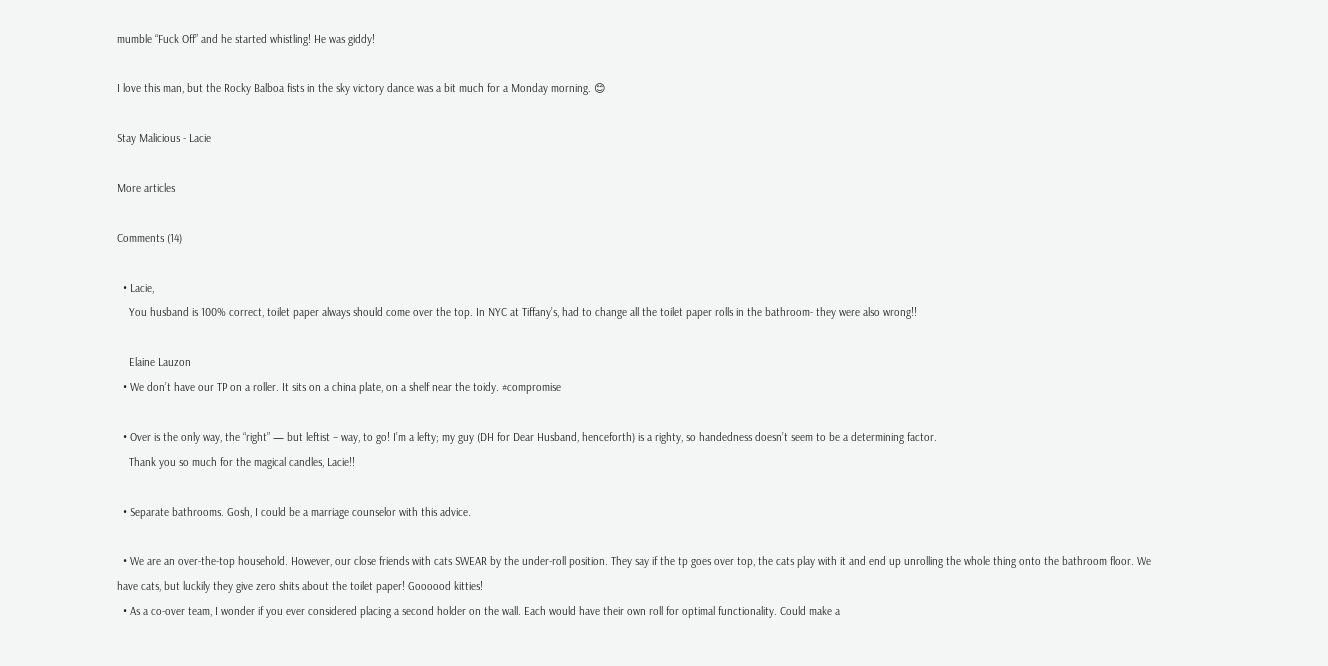mumble “Fuck Off” and he started whistling! He was giddy!

I love this man, but the Rocky Balboa fists in the sky victory dance was a bit much for a Monday morning. 😊

Stay Malicious - Lacie

More articles

Comments (14)

  • Lacie,
    You husband is 100% correct, toilet paper always should come over the top. In NYC at Tiffany’s, had to change all the toilet paper rolls in the bathroom- they were also wrong!!

    Elaine Lauzon
  • We don’t have our TP on a roller. It sits on a china plate, on a shelf near the toidy. #compromise

  • Over is the only way, the “right” — but leftist – way, to go! I’m a lefty; my guy (DH for Dear Husband, henceforth) is a righty, so handedness doesn’t seem to be a determining factor.
    Thank you so much for the magical candles, Lacie!!

  • Separate bathrooms. Gosh, I could be a marriage counselor with this advice.

  • We are an over-the-top household. However, our close friends with cats SWEAR by the under-roll position. They say if the tp goes over top, the cats play with it and end up unrolling the whole thing onto the bathroom floor. We have cats, but luckily they give zero shits about the toilet paper! Goooood kitties!
  • As a co-over team, I wonder if you ever considered placing a second holder on the wall. Each would have their own roll for optimal functionality. Could make a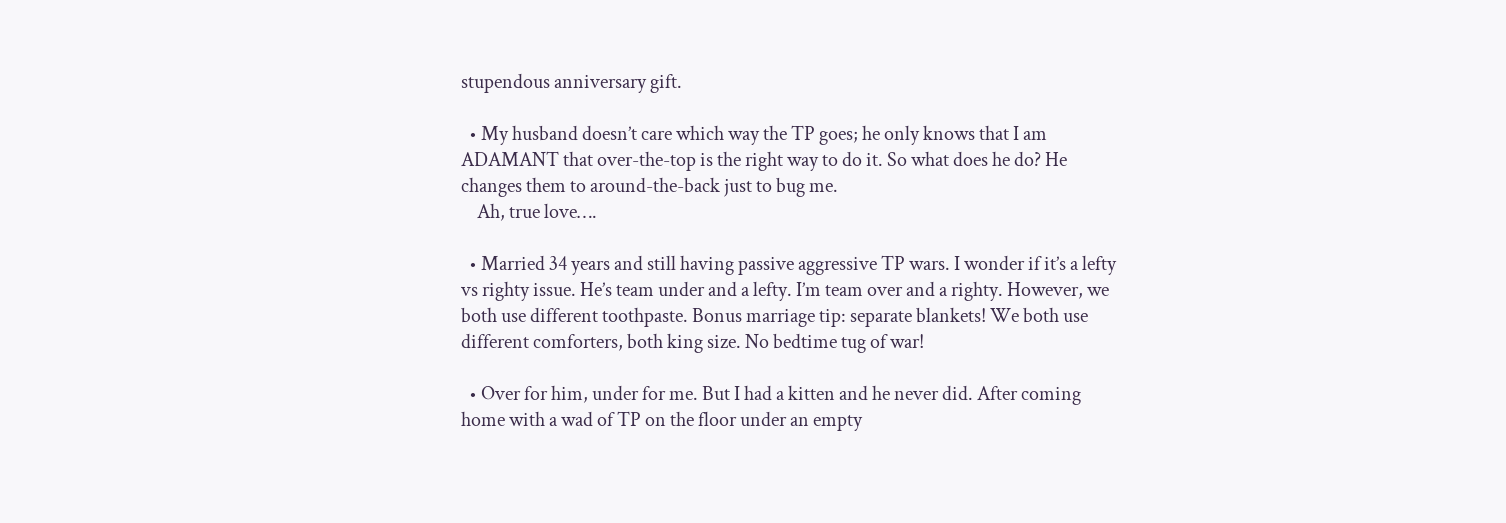stupendous anniversary gift.

  • My husband doesn’t care which way the TP goes; he only knows that I am ADAMANT that over-the-top is the right way to do it. So what does he do? He changes them to around-the-back just to bug me.
    Ah, true love….

  • Married 34 years and still having passive aggressive TP wars. I wonder if it’s a lefty vs righty issue. He’s team under and a lefty. I’m team over and a righty. However, we both use different toothpaste. Bonus marriage tip: separate blankets! We both use different comforters, both king size. No bedtime tug of war!

  • Over for him, under for me. But I had a kitten and he never did. After coming home with a wad of TP on the floor under an empty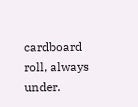cardboard roll, always under.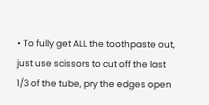• To fully get ALL the toothpaste out, just use scissors to cut off the last 1/3 of the tube, pry the edges open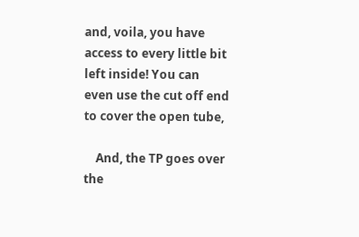and, voila, you have access to every little bit left inside! You can even use the cut off end to cover the open tube,

    And, the TP goes over the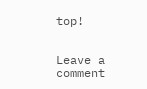top!


Leave a comment